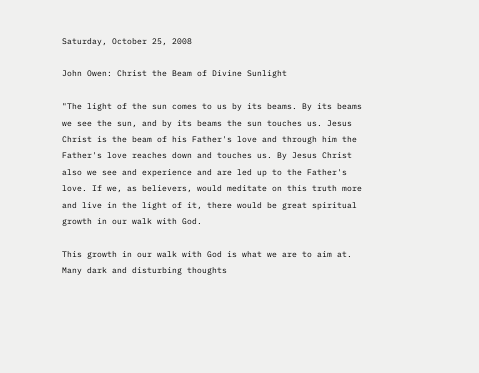Saturday, October 25, 2008

John Owen: Christ the Beam of Divine Sunlight

"The light of the sun comes to us by its beams. By its beams we see the sun, and by its beams the sun touches us. Jesus Christ is the beam of his Father's love and through him the Father's love reaches down and touches us. By Jesus Christ also we see and experience and are led up to the Father's love. If we, as believers, would meditate on this truth more and live in the light of it, there would be great spiritual growth in our walk with God.

This growth in our walk with God is what we are to aim at. Many dark and disturbing thoughts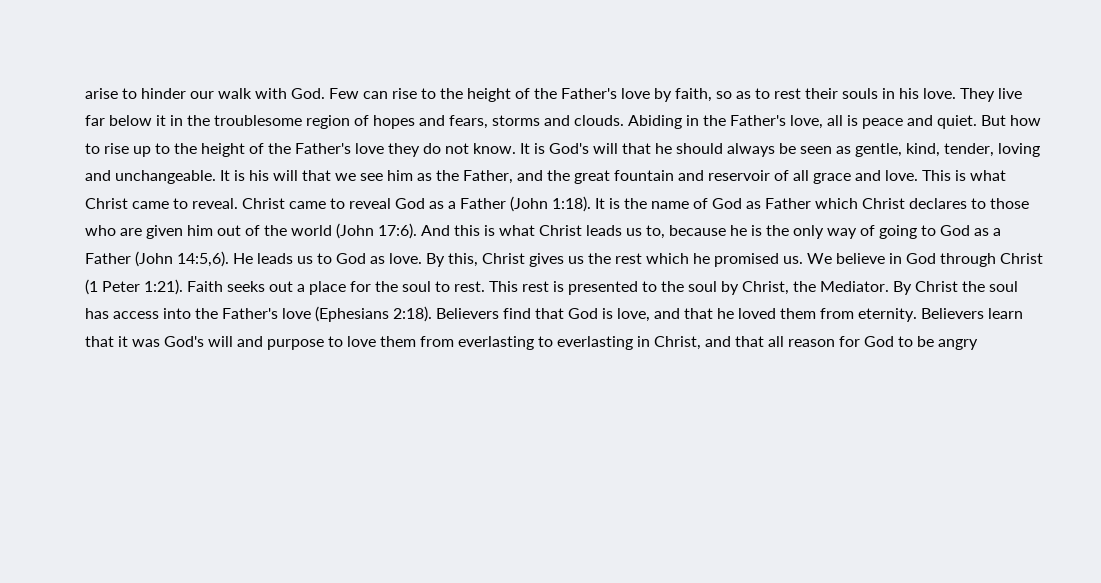arise to hinder our walk with God. Few can rise to the height of the Father's love by faith, so as to rest their souls in his love. They live far below it in the troublesome region of hopes and fears, storms and clouds. Abiding in the Father's love, all is peace and quiet. But how to rise up to the height of the Father's love they do not know. It is God's will that he should always be seen as gentle, kind, tender, loving and unchangeable. It is his will that we see him as the Father, and the great fountain and reservoir of all grace and love. This is what Christ came to reveal. Christ came to reveal God as a Father (John 1:18). It is the name of God as Father which Christ declares to those who are given him out of the world (John 17:6). And this is what Christ leads us to, because he is the only way of going to God as a Father (John 14:5,6). He leads us to God as love. By this, Christ gives us the rest which he promised us. We believe in God through Christ (1 Peter 1:21). Faith seeks out a place for the soul to rest. This rest is presented to the soul by Christ, the Mediator. By Christ the soul has access into the Father's love (Ephesians 2:18). Believers find that God is love, and that he loved them from eternity. Believers learn that it was God's will and purpose to love them from everlasting to everlasting in Christ, and that all reason for God to be angry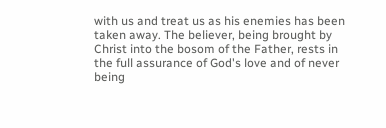with us and treat us as his enemies has been taken away. The believer, being brought by Christ into the bosom of the Father, rests in the full assurance of God's love and of never being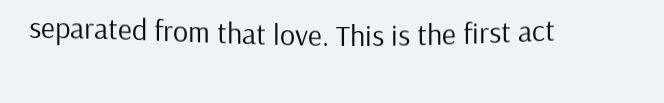separated from that love. This is the first act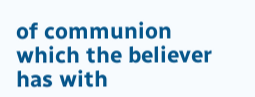of communion which the believer has with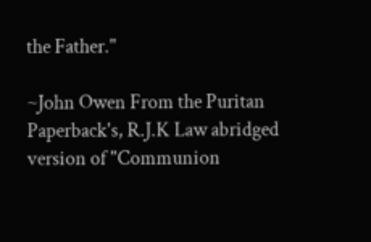the Father."

~John Owen From the Puritan Paperback's, R.J.K Law abridged version of "Communion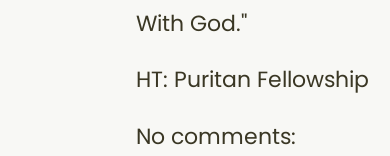With God."

HT: Puritan Fellowship

No comments: